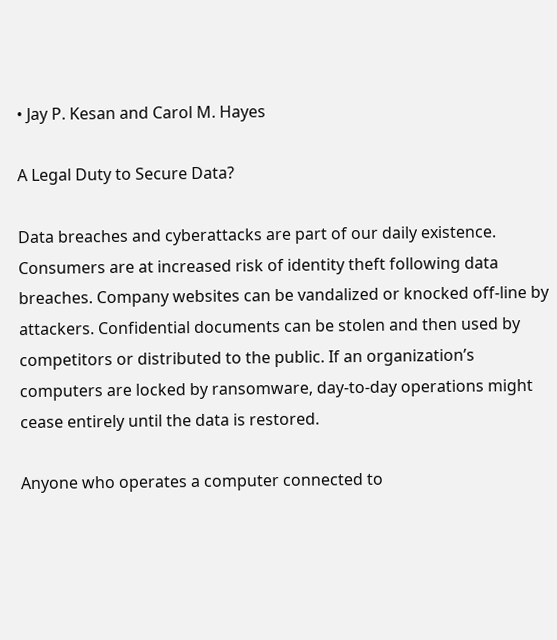• Jay P. Kesan and Carol M. Hayes

A Legal Duty to Secure Data?

Data breaches and cyberattacks are part of our daily existence. Consumers are at increased risk of identity theft following data breaches. Company websites can be vandalized or knocked off-line by attackers. Confidential documents can be stolen and then used by competitors or distributed to the public. If an organization’s computers are locked by ransomware, day-to-day operations might cease entirely until the data is restored.

Anyone who operates a computer connected to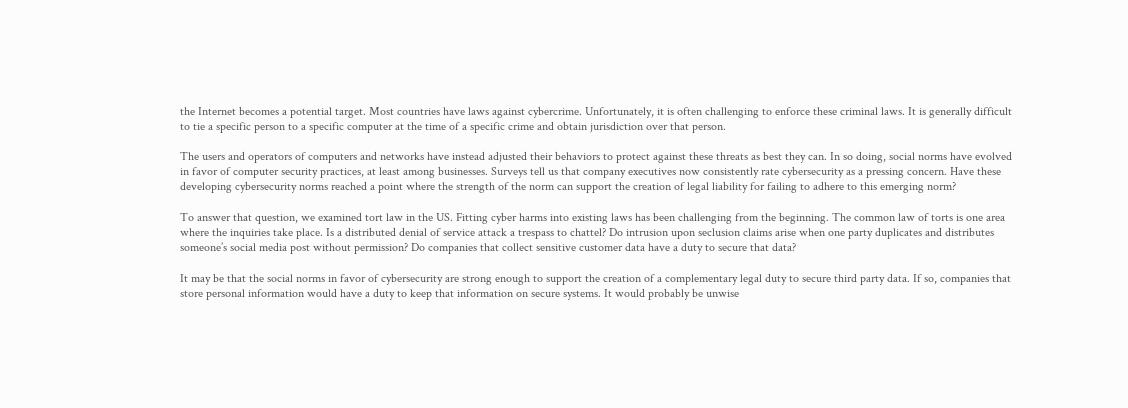the Internet becomes a potential target. Most countries have laws against cybercrime. Unfortunately, it is often challenging to enforce these criminal laws. It is generally difficult to tie a specific person to a specific computer at the time of a specific crime and obtain jurisdiction over that person.

The users and operators of computers and networks have instead adjusted their behaviors to protect against these threats as best they can. In so doing, social norms have evolved in favor of computer security practices, at least among businesses. Surveys tell us that company executives now consistently rate cybersecurity as a pressing concern. Have these developing cybersecurity norms reached a point where the strength of the norm can support the creation of legal liability for failing to adhere to this emerging norm?

To answer that question, we examined tort law in the US. Fitting cyber harms into existing laws has been challenging from the beginning. The common law of torts is one area where the inquiries take place. Is a distributed denial of service attack a trespass to chattel? Do intrusion upon seclusion claims arise when one party duplicates and distributes someone’s social media post without permission? Do companies that collect sensitive customer data have a duty to secure that data?

It may be that the social norms in favor of cybersecurity are strong enough to support the creation of a complementary legal duty to secure third party data. If so, companies that store personal information would have a duty to keep that information on secure systems. It would probably be unwise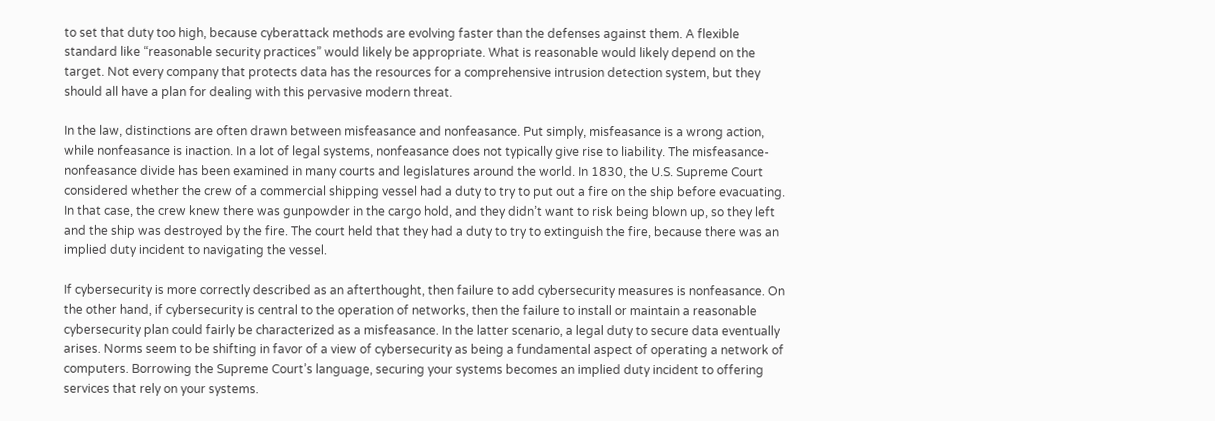to set that duty too high, because cyberattack methods are evolving faster than the defenses against them. A flexible standard like “reasonable security practices” would likely be appropriate. What is reasonable would likely depend on the target. Not every company that protects data has the resources for a comprehensive intrusion detection system, but they should all have a plan for dealing with this pervasive modern threat.

In the law, distinctions are often drawn between misfeasance and nonfeasance. Put simply, misfeasance is a wrong action, while nonfeasance is inaction. In a lot of legal systems, nonfeasance does not typically give rise to liability. The misfeasance-nonfeasance divide has been examined in many courts and legislatures around the world. In 1830, the U.S. Supreme Court considered whether the crew of a commercial shipping vessel had a duty to try to put out a fire on the ship before evacuating. In that case, the crew knew there was gunpowder in the cargo hold, and they didn’t want to risk being blown up, so they left and the ship was destroyed by the fire. The court held that they had a duty to try to extinguish the fire, because there was an implied duty incident to navigating the vessel.

If cybersecurity is more correctly described as an afterthought, then failure to add cybersecurity measures is nonfeasance. On the other hand, if cybersecurity is central to the operation of networks, then the failure to install or maintain a reasonable cybersecurity plan could fairly be characterized as a misfeasance. In the latter scenario, a legal duty to secure data eventually arises. Norms seem to be shifting in favor of a view of cybersecurity as being a fundamental aspect of operating a network of computers. Borrowing the Supreme Court’s language, securing your systems becomes an implied duty incident to offering services that rely on your systems.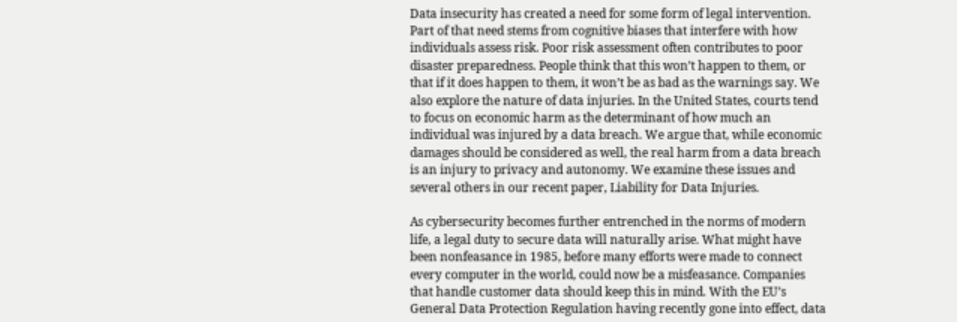Data insecurity has created a need for some form of legal intervention. Part of that need stems from cognitive biases that interfere with how individuals assess risk. Poor risk assessment often contributes to poor disaster preparedness. People think that this won’t happen to them, or that if it does happen to them, it won’t be as bad as the warnings say. We also explore the nature of data injuries. In the United States, courts tend to focus on economic harm as the determinant of how much an individual was injured by a data breach. We argue that, while economic damages should be considered as well, the real harm from a data breach is an injury to privacy and autonomy. We examine these issues and several others in our recent paper, Liability for Data Injuries.

As cybersecurity becomes further entrenched in the norms of modern life, a legal duty to secure data will naturally arise. What might have been nonfeasance in 1985, before many efforts were made to connect every computer in the world, could now be a misfeasance. Companies that handle customer data should keep this in mind. With the EU’s General Data Protection Regulation having recently gone into effect, data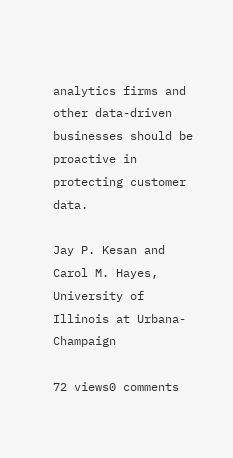analytics firms and other data-driven businesses should be proactive in protecting customer data.

Jay P. Kesan and Carol M. Hayes, University of Illinois at Urbana-Champaign

72 views0 comments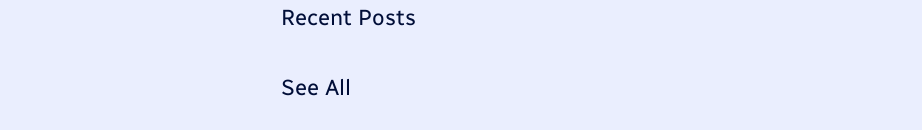Recent Posts

See All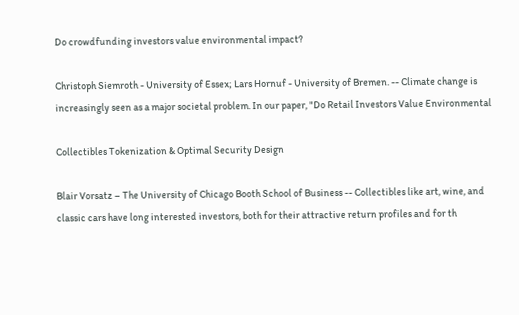Do crowdfunding investors value environmental impact?

Christoph Siemroth - University of Essex; Lars Hornuf - University of Bremen. -- Climate change is increasingly seen as a major societal problem. In our paper, "Do Retail Investors Value Environmental

Collectibles Tokenization & Optimal Security Design

Blair Vorsatz – The University of Chicago Booth School of Business -- Collectibles like art, wine, and classic cars have long interested investors, both for their attractive return profiles and for th